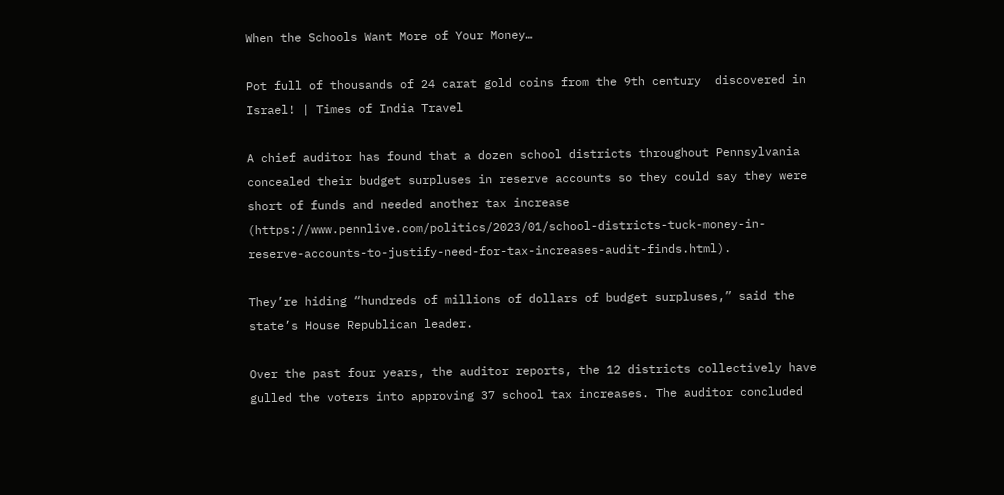When the Schools Want More of Your Money…

Pot full of thousands of 24 carat gold coins from the 9th century  discovered in Israel! | Times of India Travel

A chief auditor has found that a dozen school districts throughout Pennsylvania concealed their budget surpluses in reserve accounts so they could say they were short of funds and needed another tax increase (https://www.pennlive.com/politics/2023/01/school-districts-tuck-money-in-reserve-accounts-to-justify-need-for-tax-increases-audit-finds.html).

They’re hiding “hundreds of millions of dollars of budget surpluses,” said the state’s House Republican leader.

Over the past four years, the auditor reports, the 12 districts collectively have gulled the voters into approving 37 school tax increases. The auditor concluded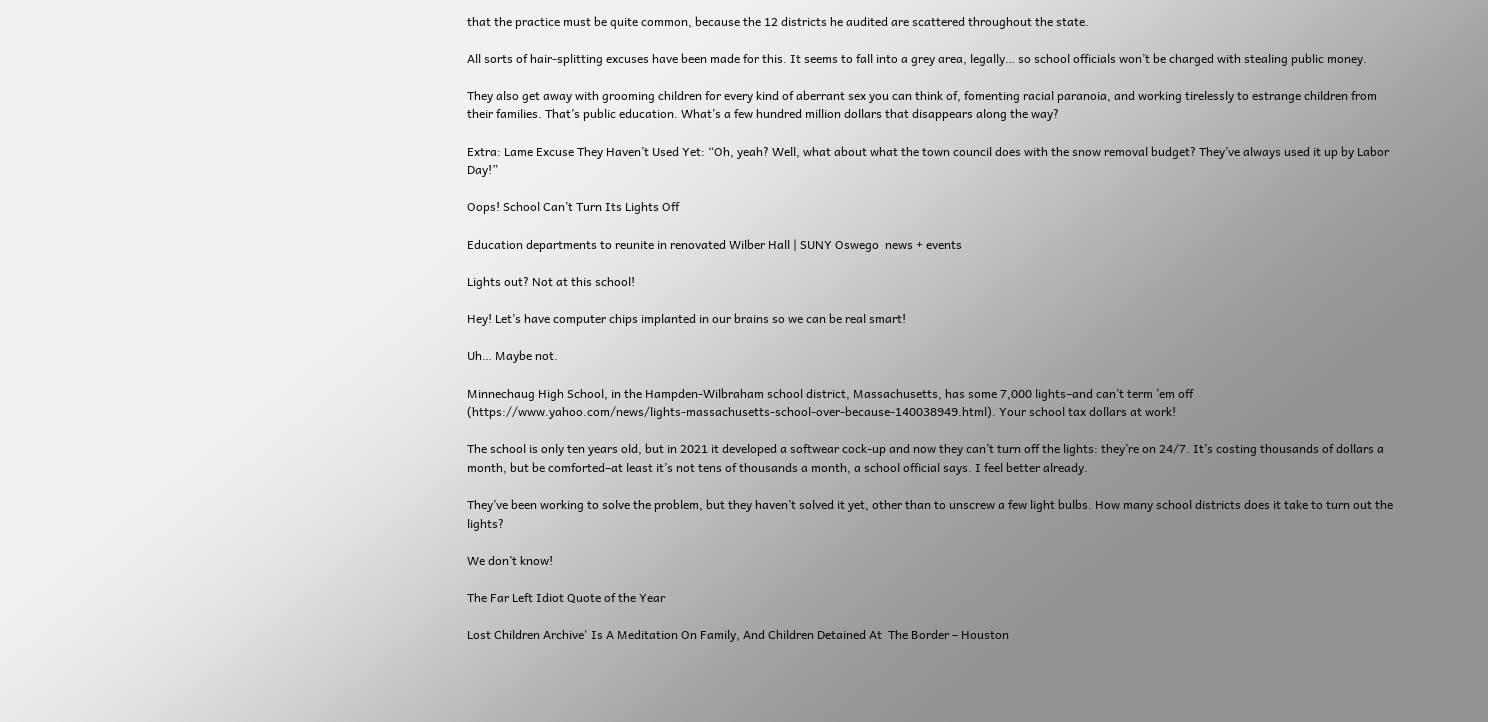that the practice must be quite common, because the 12 districts he audited are scattered throughout the state.

All sorts of hair-splitting excuses have been made for this. It seems to fall into a grey area, legally… so school officials won’t be charged with stealing public money.

They also get away with grooming children for every kind of aberrant sex you can think of, fomenting racial paranoia, and working tirelessly to estrange children from their families. That’s public education. What’s a few hundred million dollars that disappears along the way?

Extra: Lame Excuse They Haven’t Used Yet: “Oh, yeah? Well, what about what the town council does with the snow removal budget? They’ve always used it up by Labor Day!”

Oops! School Can’t Turn Its Lights Off

Education departments to reunite in renovated Wilber Hall | SUNY Oswego  news + events

Lights out? Not at this school!

Hey! Let’s have computer chips implanted in our brains so we can be real smart!

Uh… Maybe not.

Minnechaug High School, in the Hampden-Wilbraham school district, Massachusetts, has some 7,000 lights–and can’t term ’em off (https://www.yahoo.com/news/lights-massachusetts-school-over-because-140038949.html). Your school tax dollars at work!

The school is only ten years old, but in 2021 it developed a softwear cock-up and now they can’t turn off the lights: they’re on 24/7. It’s costing thousands of dollars a month, but be comforted–at least it’s not tens of thousands a month, a school official says. I feel better already.

They’ve been working to solve the problem, but they haven’t solved it yet, other than to unscrew a few light bulbs. How many school districts does it take to turn out the lights?

We don’t know!

The Far Left Idiot Quote of the Year

Lost Children Archive' Is A Meditation On Family, And Children Detained At  The Border – Houston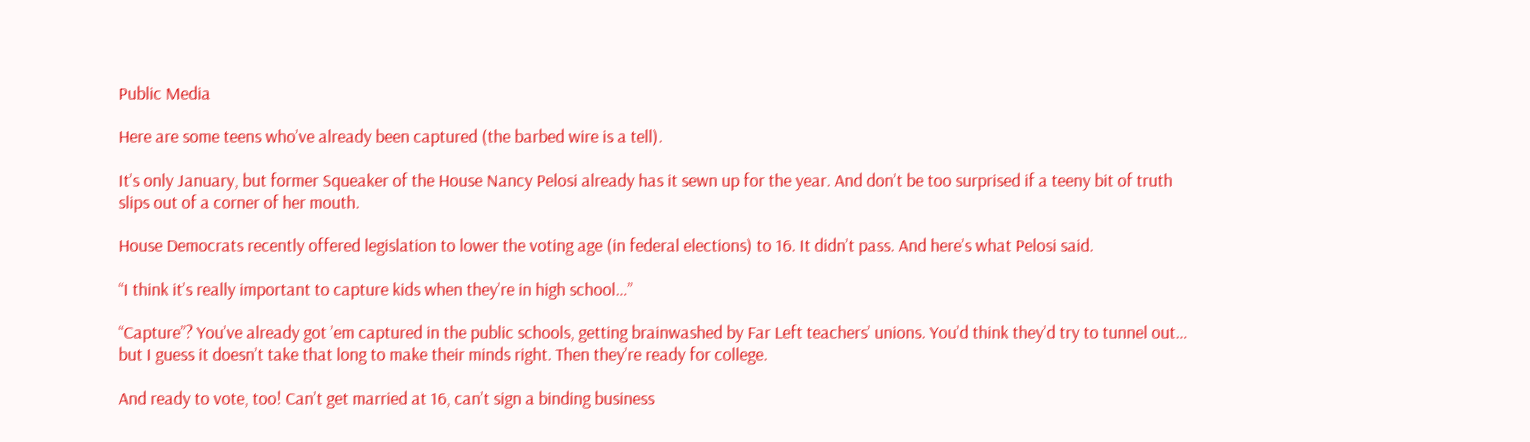Public Media

Here are some teens who’ve already been captured (the barbed wire is a tell).

It’s only January, but former Squeaker of the House Nancy Pelosi already has it sewn up for the year. And don’t be too surprised if a teeny bit of truth slips out of a corner of her mouth.

House Democrats recently offered legislation to lower the voting age (in federal elections) to 16. It didn’t pass. And here’s what Pelosi said.

“I think it’s really important to capture kids when they’re in high school…”

“Capture”? You’ve already got ’em captured in the public schools, getting brainwashed by Far Left teachers’ unions. You’d think they’d try to tunnel out… but I guess it doesn’t take that long to make their minds right. Then they’re ready for college.

And ready to vote, too! Can’t get married at 16, can’t sign a binding business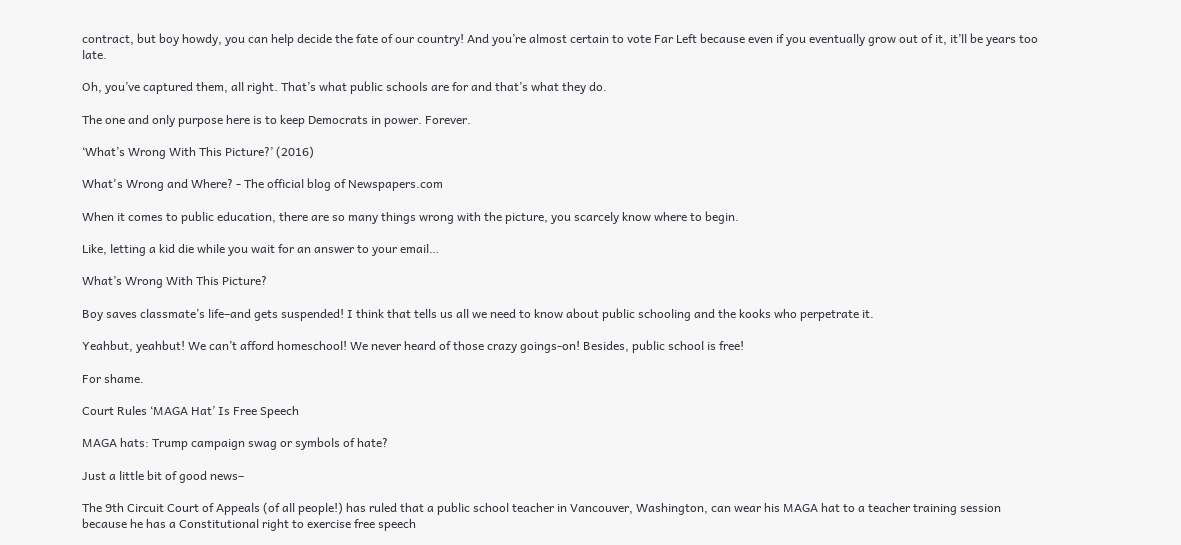contract, but boy howdy, you can help decide the fate of our country! And you’re almost certain to vote Far Left because even if you eventually grow out of it, it’ll be years too late.

Oh, you’ve captured them, all right. That’s what public schools are for and that’s what they do.

The one and only purpose here is to keep Democrats in power. Forever.

‘What’s Wrong With This Picture?’ (2016)

What's Wrong and Where? - The official blog of Newspapers.com

When it comes to public education, there are so many things wrong with the picture, you scarcely know where to begin.

Like, letting a kid die while you wait for an answer to your email…

What’s Wrong With This Picture?

Boy saves classmate’s life–and gets suspended! I think that tells us all we need to know about public schooling and the kooks who perpetrate it.

Yeahbut, yeahbut! We can’t afford homeschool! We never heard of those crazy goings-on! Besides, public school is free!

For shame.

Court Rules ‘MAGA Hat’ Is Free Speech

MAGA hats: Trump campaign swag or symbols of hate?

Just a little bit of good news–

The 9th Circuit Court of Appeals (of all people!) has ruled that a public school teacher in Vancouver, Washington, can wear his MAGA hat to a teacher training session because he has a Constitutional right to exercise free speech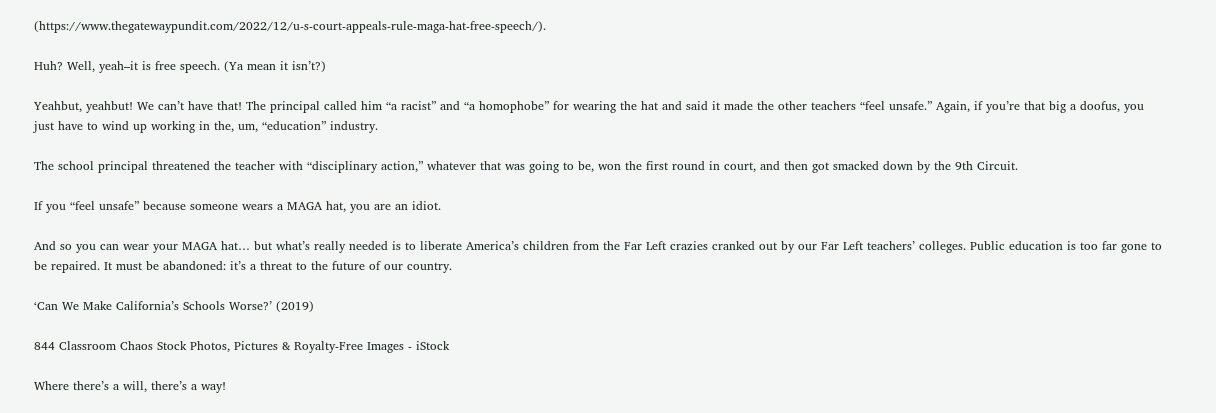(https://www.thegatewaypundit.com/2022/12/u-s-court-appeals-rule-maga-hat-free-speech/).

Huh? Well, yeah–it is free speech. (Ya mean it isn’t?)

Yeahbut, yeahbut! We can’t have that! The principal called him “a racist” and “a homophobe” for wearing the hat and said it made the other teachers “feel unsafe.” Again, if you’re that big a doofus, you just have to wind up working in the, um, “education” industry.

The school principal threatened the teacher with “disciplinary action,” whatever that was going to be, won the first round in court, and then got smacked down by the 9th Circuit.

If you “feel unsafe” because someone wears a MAGA hat, you are an idiot.

And so you can wear your MAGA hat… but what’s really needed is to liberate America’s children from the Far Left crazies cranked out by our Far Left teachers’ colleges. Public education is too far gone to be repaired. It must be abandoned: it’s a threat to the future of our country.

‘Can We Make California’s Schools Worse?’ (2019)

844 Classroom Chaos Stock Photos, Pictures & Royalty-Free Images - iStock

Where there’s a will, there’s a way!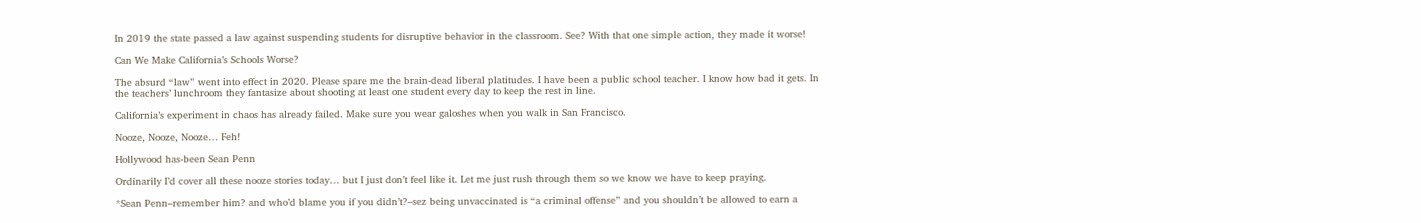In 2019 the state passed a law against suspending students for disruptive behavior in the classroom. See? With that one simple action, they made it worse!

Can We Make California’s Schools Worse?

The absurd “law” went into effect in 2020. Please spare me the brain-dead liberal platitudes. I have been a public school teacher. I know how bad it gets. In the teachers’ lunchroom they fantasize about shooting at least one student every day to keep the rest in line.

California’s experiment in chaos has already failed. Make sure you wear galoshes when you walk in San Francisco.

Nooze, Nooze, Nooze… Feh!

Hollywood has-been Sean Penn

Ordinarily I’d cover all these nooze stories today… but I just don’t feel like it. Let me just rush through them so we know we have to keep praying.

*Sean Penn–remember him? and who’d blame you if you didn’t?–sez being unvaccinated is “a criminal offense” and you shouldn’t be allowed to earn a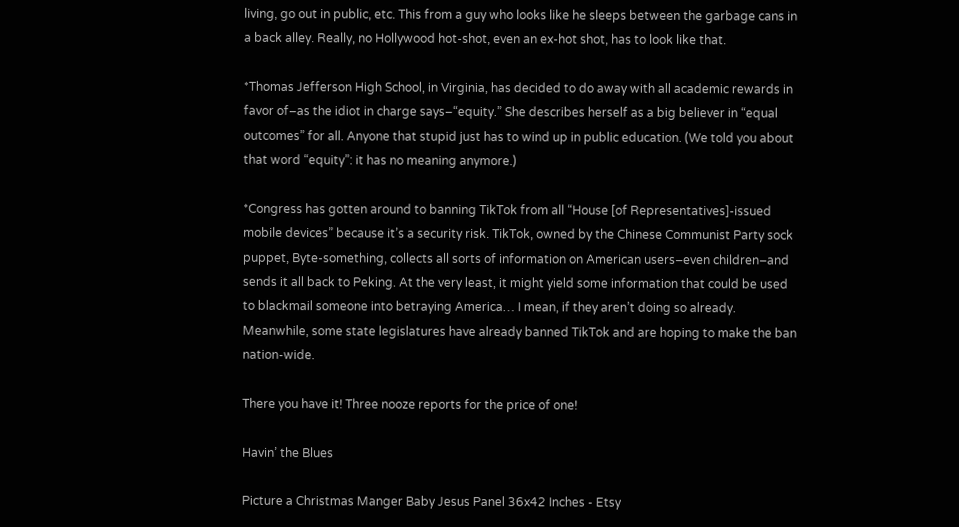living, go out in public, etc. This from a guy who looks like he sleeps between the garbage cans in a back alley. Really, no Hollywood hot-shot, even an ex-hot shot, has to look like that.

*Thomas Jefferson High School, in Virginia, has decided to do away with all academic rewards in favor of–as the idiot in charge says–“equity.” She describes herself as a big believer in “equal outcomes” for all. Anyone that stupid just has to wind up in public education. (We told you about that word “equity”: it has no meaning anymore.)

*Congress has gotten around to banning TikTok from all “House [of Representatives]-issued mobile devices” because it’s a security risk. TikTok, owned by the Chinese Communist Party sock puppet, Byte-something, collects all sorts of information on American users–even children–and sends it all back to Peking. At the very least, it might yield some information that could be used to blackmail someone into betraying America… I mean, if they aren’t doing so already. Meanwhile, some state legislatures have already banned TikTok and are hoping to make the ban nation-wide.

There you have it! Three nooze reports for the price of one!

Havin’ the Blues

Picture a Christmas Manger Baby Jesus Panel 36x42 Inches - Etsy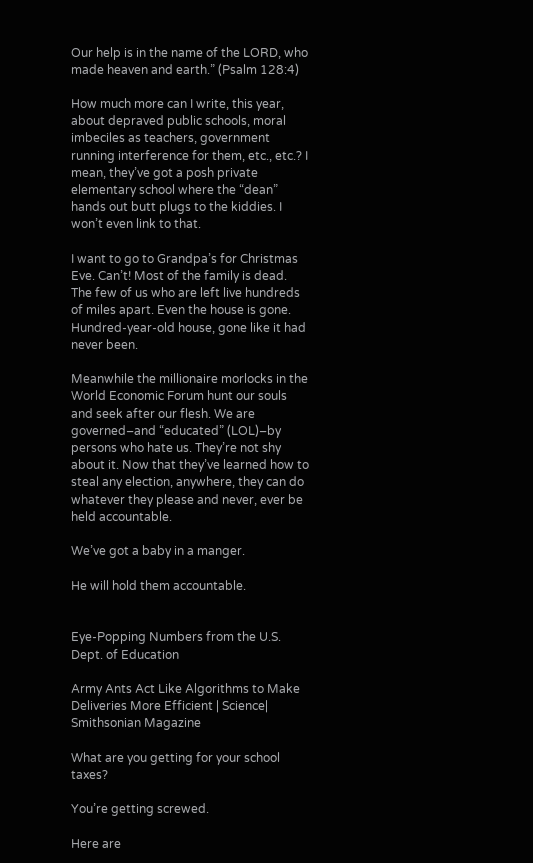Our help is in the name of the LORD, who made heaven and earth.” (Psalm 128:4)

How much more can I write, this year, about depraved public schools, moral imbeciles as teachers, government running interference for them, etc., etc.? I mean, they’ve got a posh private elementary school where the “dean” hands out butt plugs to the kiddies. I won’t even link to that.

I want to go to Grandpa’s for Christmas Eve. Can’t! Most of the family is dead. The few of us who are left live hundreds of miles apart. Even the house is gone. Hundred-year-old house, gone like it had never been.

Meanwhile the millionaire morlocks in the World Economic Forum hunt our souls and seek after our flesh. We are governed–and “educated” (LOL)–by persons who hate us. They’re not shy about it. Now that they’ve learned how to steal any election, anywhere, they can do whatever they please and never, ever be held accountable.

We’ve got a baby in a manger.

He will hold them accountable.


Eye-Popping Numbers from the U.S. Dept. of Education

Army Ants Act Like Algorithms to Make Deliveries More Efficient | Science|  Smithsonian Magazine

What are you getting for your school taxes?

You’re getting screwed.

Here are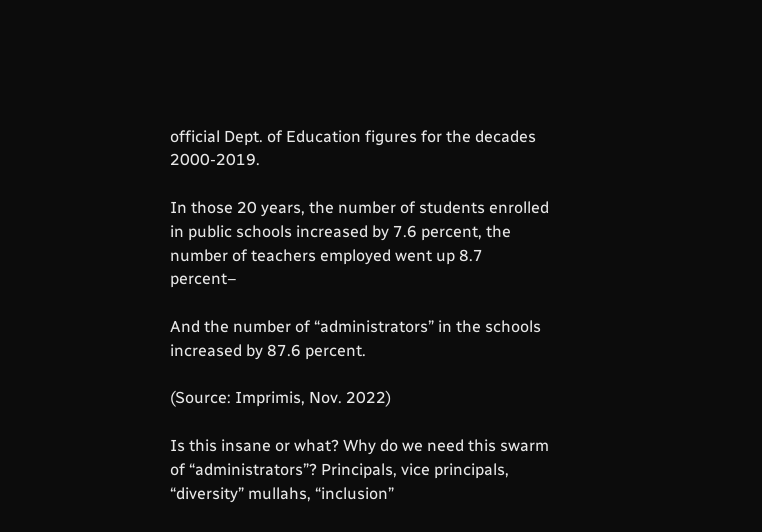official Dept. of Education figures for the decades 2000-2019.

In those 20 years, the number of students enrolled in public schools increased by 7.6 percent, the number of teachers employed went up 8.7 percent–

And the number of “administrators” in the schools increased by 87.6 percent.

(Source: Imprimis, Nov. 2022)

Is this insane or what? Why do we need this swarm of “administrators”? Principals, vice principals, “diversity” mullahs, “inclusion”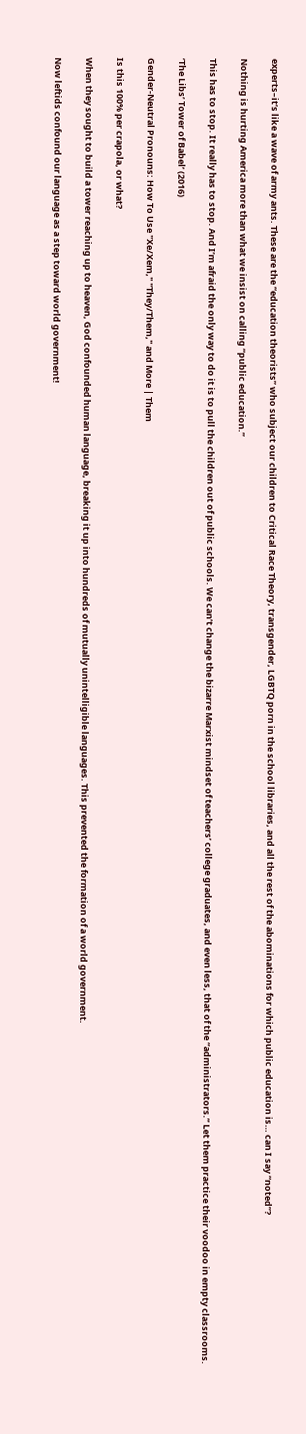experts–it’s like a wave of army ants. These are the “education theorists” who subject our children to Critical Race Theory, transgender, LGBTQ porn in the school libraries, and all the rest of the abominations for which public education is… can I say “noted”?

Nothing is hurting America more than what we insist on calling “public education.”

This has to stop. It really has to stop. And I’m afraid the only way to do it is to pull the children out of public schools. We can’t change the bizarre Marxist mindset of teachers’ college graduates, and even less, that of the “administrators.” Let them practice their voodoo in empty classrooms.

‘The Libs’ Tower of Babel’ (2016)

Gender-Neutral Pronouns: How To Use "Xe/Xem," "They/Them," and More | Them

Is this 100% per crapola, or what?

When they sought to build a tower reaching up to heaven, God confounded human language, breaking it up into hundreds of mutually unintelligible languages. This prevented the formation of a world government.

Now leftids confound our language as a step toward world government!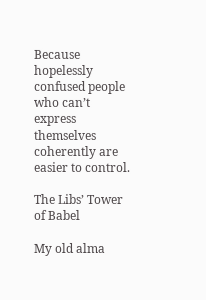Because hopelessly confused people who can’t express themselves coherently are easier to control.

The Libs’ Tower of Babel

My old alma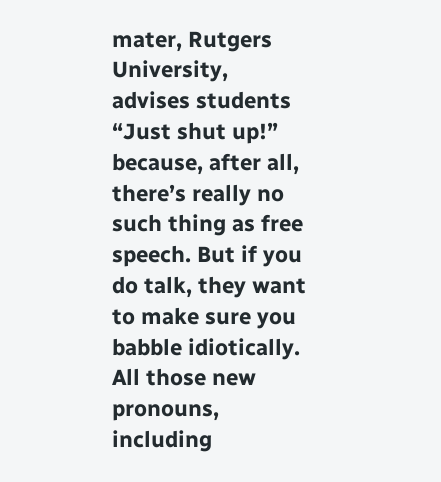mater, Rutgers University, advises students “Just shut up!” because, after all, there’s really no such thing as free speech. But if you do talk, they want to make sure you babble idiotically. All those new pronouns, including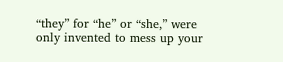“they” for “he” or “she,” were only invented to mess up your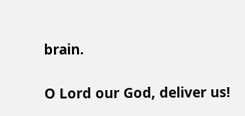brain.

O Lord our God, deliver us!